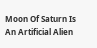Moon Of Saturn Is An Artificial Alien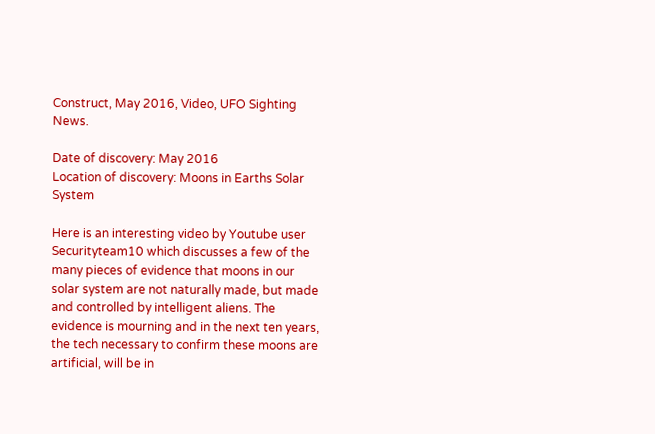Construct, May 2016, Video, UFO Sighting News.

Date of discovery: May 2016
Location of discovery: Moons in Earths Solar System

Here is an interesting video by Youtube user Securityteam10 which discusses a few of the many pieces of evidence that moons in our solar system are not naturally made, but made and controlled by intelligent aliens. The evidence is mourning and in the next ten years, the tech necessary to confirm these moons are artificial, will be in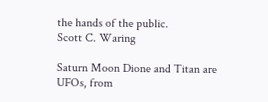the hands of the public.
Scott C. Waring

Saturn Moon Dione and Titan are UFOs, from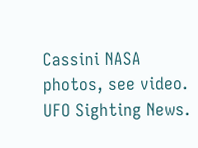Cassini NASA photos, see video. UFO Sighting News.